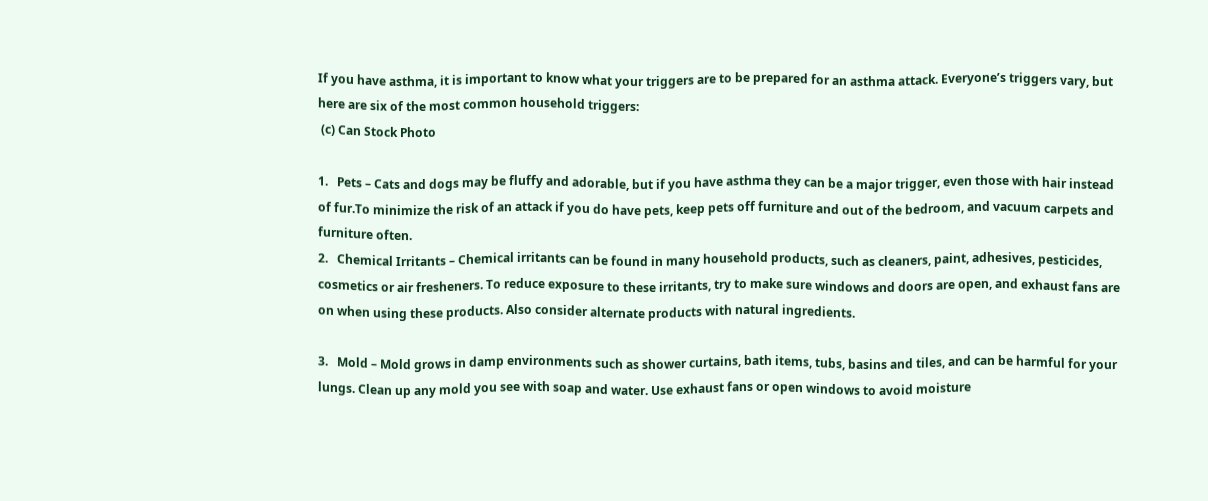If you have asthma, it is important to know what your triggers are to be prepared for an asthma attack. Everyone’s triggers vary, but here are six of the most common household triggers:
 (c) Can Stock Photo

1.   Pets – Cats and dogs may be fluffy and adorable, but if you have asthma they can be a major trigger, even those with hair instead of fur.To minimize the risk of an attack if you do have pets, keep pets off furniture and out of the bedroom, and vacuum carpets and furniture often.
2.   Chemical Irritants – Chemical irritants can be found in many household products, such as cleaners, paint, adhesives, pesticides, cosmetics or air fresheners. To reduce exposure to these irritants, try to make sure windows and doors are open, and exhaust fans are on when using these products. Also consider alternate products with natural ingredients.

3.   Mold – Mold grows in damp environments such as shower curtains, bath items, tubs, basins and tiles, and can be harmful for your lungs. Clean up any mold you see with soap and water. Use exhaust fans or open windows to avoid moisture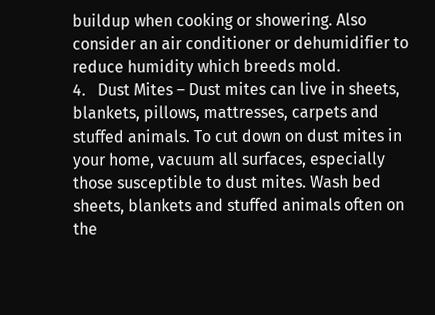buildup when cooking or showering. Also consider an air conditioner or dehumidifier to reduce humidity which breeds mold.
4.   Dust Mites – Dust mites can live in sheets, blankets, pillows, mattresses, carpets and stuffed animals. To cut down on dust mites in your home, vacuum all surfaces, especially those susceptible to dust mites. Wash bed sheets, blankets and stuffed animals often on the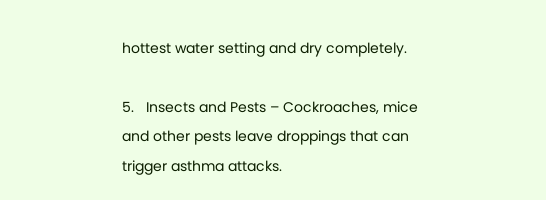hottest water setting and dry completely.

5.   Insects and Pests – Cockroaches, mice and other pests leave droppings that can trigger asthma attacks.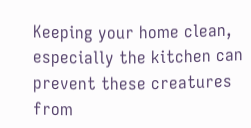Keeping your home clean, especially the kitchen can prevent these creatures from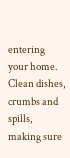entering your home. Clean dishes, crumbs and spills, making sure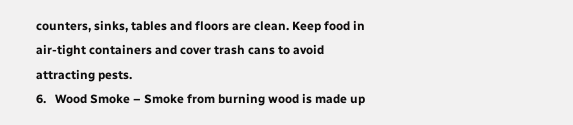counters, sinks, tables and floors are clean. Keep food in air-tight containers and cover trash cans to avoid attracting pests.
6.   Wood Smoke – Smoke from burning wood is made up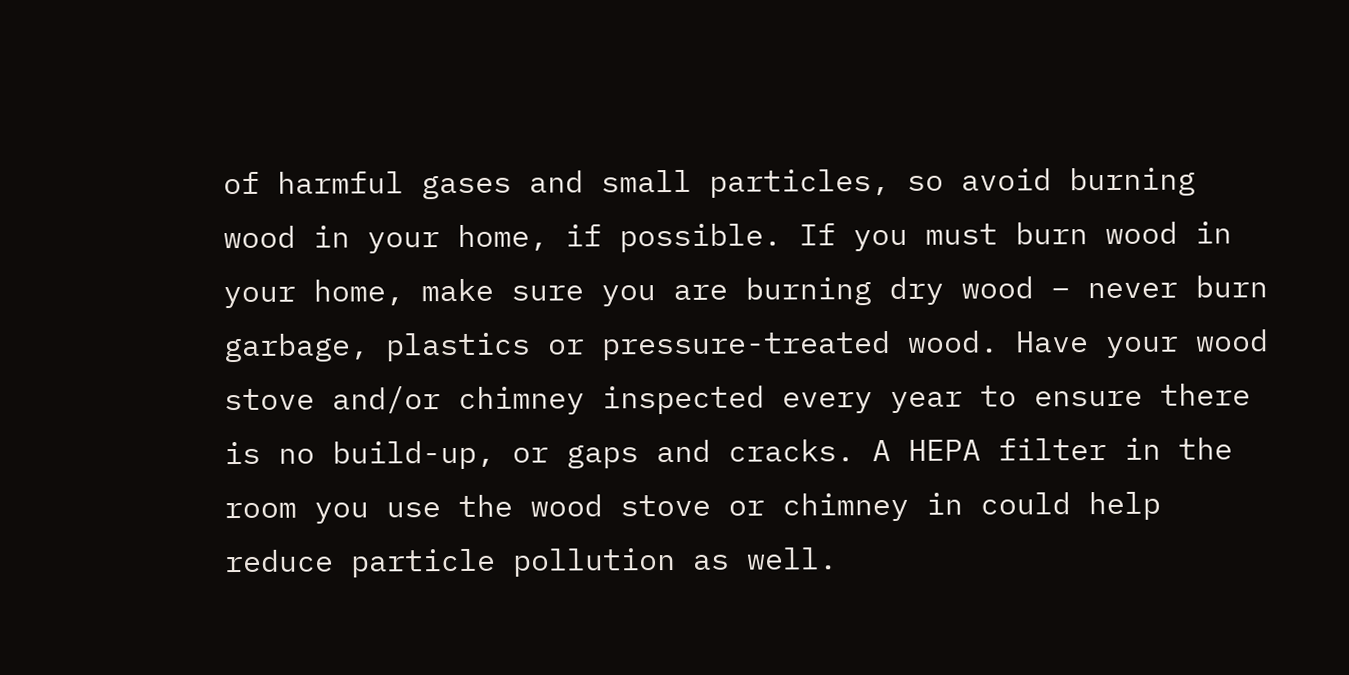of harmful gases and small particles, so avoid burning wood in your home, if possible. If you must burn wood in your home, make sure you are burning dry wood – never burn garbage, plastics or pressure-treated wood. Have your wood stove and/or chimney inspected every year to ensure there is no build-up, or gaps and cracks. A HEPA filter in the room you use the wood stove or chimney in could help reduce particle pollution as well.